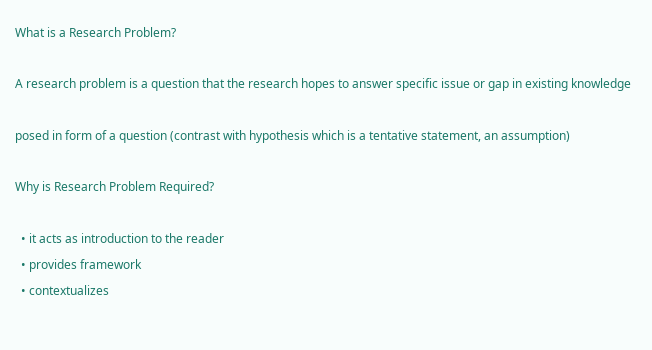What is a Research Problem?

A research problem is a question that the research hopes to answer specific issue or gap in existing knowledge

posed in form of a question (contrast with hypothesis which is a tentative statement, an assumption)

Why is Research Problem Required?

  • it acts as introduction to the reader
  • provides framework
  • contextualizes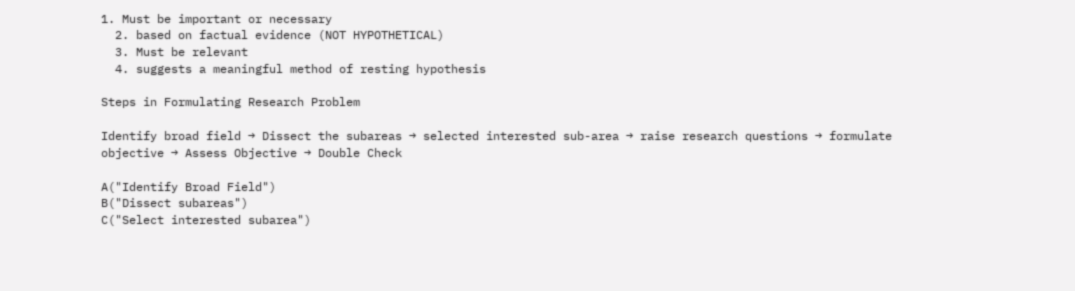1. Must be important or necessary
  2. based on factual evidence (NOT HYPOTHETICAL)
  3. Must be relevant
  4. suggests a meaningful method of resting hypothesis

Steps in Formulating Research Problem

Identify broad field → Dissect the subareas → selected interested sub-area → raise research questions → formulate objective → Assess Objective → Double Check

A("Identify Broad Field")
B("Dissect subareas")
C("Select interested subarea")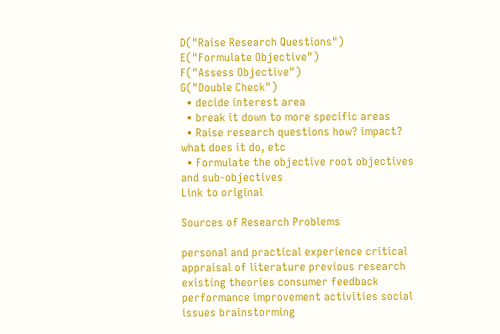D("Raise Research Questions")
E("Formulate Objective")
F("Assess Objective")
G("Double Check")
  • decide interest area
  • break it down to more specific areas
  • Raise research questions how? impact? what does it do, etc
  • Formulate the objective root objectives and sub-objectives
Link to original

Sources of Research Problems

personal and practical experience critical appraisal of literature previous research existing theories consumer feedback performance improvement activities social issues brainstorming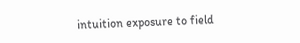intuition exposure to field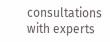consultations with experts